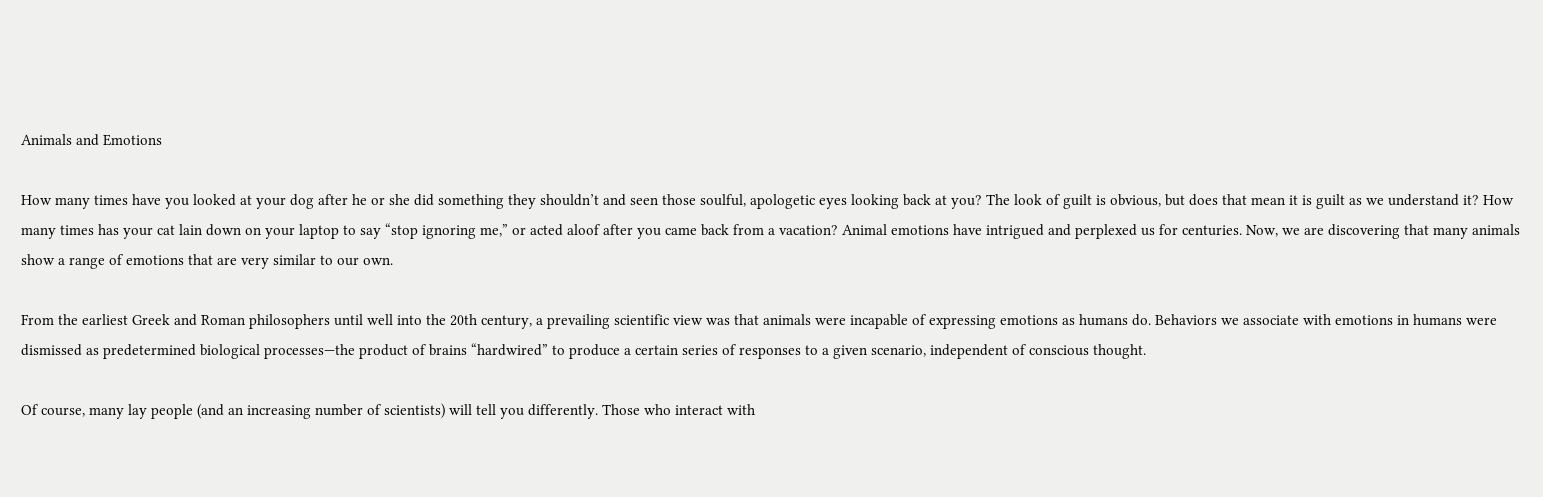Animals and Emotions

How many times have you looked at your dog after he or she did something they shouldn’t and seen those soulful, apologetic eyes looking back at you? The look of guilt is obvious, but does that mean it is guilt as we understand it? How many times has your cat lain down on your laptop to say “stop ignoring me,” or acted aloof after you came back from a vacation? Animal emotions have intrigued and perplexed us for centuries. Now, we are discovering that many animals show a range of emotions that are very similar to our own.

From the earliest Greek and Roman philosophers until well into the 20th century, a prevailing scientific view was that animals were incapable of expressing emotions as humans do. Behaviors we associate with emotions in humans were dismissed as predetermined biological processes—the product of brains “hardwired” to produce a certain series of responses to a given scenario, independent of conscious thought.

Of course, many lay people (and an increasing number of scientists) will tell you differently. Those who interact with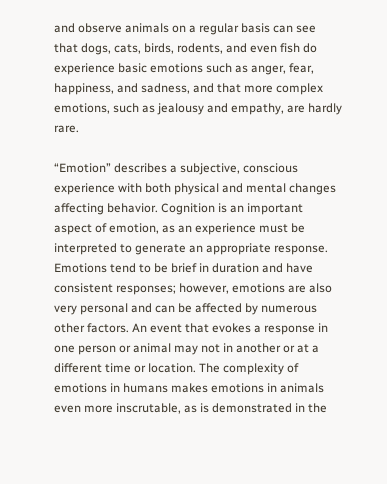and observe animals on a regular basis can see that dogs, cats, birds, rodents, and even fish do experience basic emotions such as anger, fear, happiness, and sadness, and that more complex emotions, such as jealousy and empathy, are hardly rare.

“Emotion” describes a subjective, conscious experience with both physical and mental changes affecting behavior. Cognition is an important aspect of emotion, as an experience must be interpreted to generate an appropriate response. Emotions tend to be brief in duration and have consistent responses; however, emotions are also very personal and can be affected by numerous other factors. An event that evokes a response in one person or animal may not in another or at a different time or location. The complexity of emotions in humans makes emotions in animals even more inscrutable, as is demonstrated in the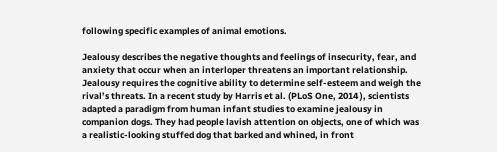following specific examples of animal emotions.

Jealousy describes the negative thoughts and feelings of insecurity, fear, and anxiety that occur when an interloper threatens an important relationship. Jealousy requires the cognitive ability to determine self-esteem and weigh the rival’s threats. In a recent study by Harris et al. (PLoS One, 2014 ), scientists adapted a paradigm from human infant studies to examine jealousy in companion dogs. They had people lavish attention on objects, one of which was a realistic-looking stuffed dog that barked and whined, in front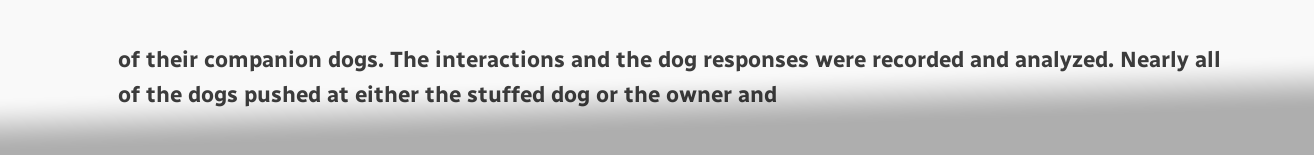of their companion dogs. The interactions and the dog responses were recorded and analyzed. Nearly all of the dogs pushed at either the stuffed dog or the owner and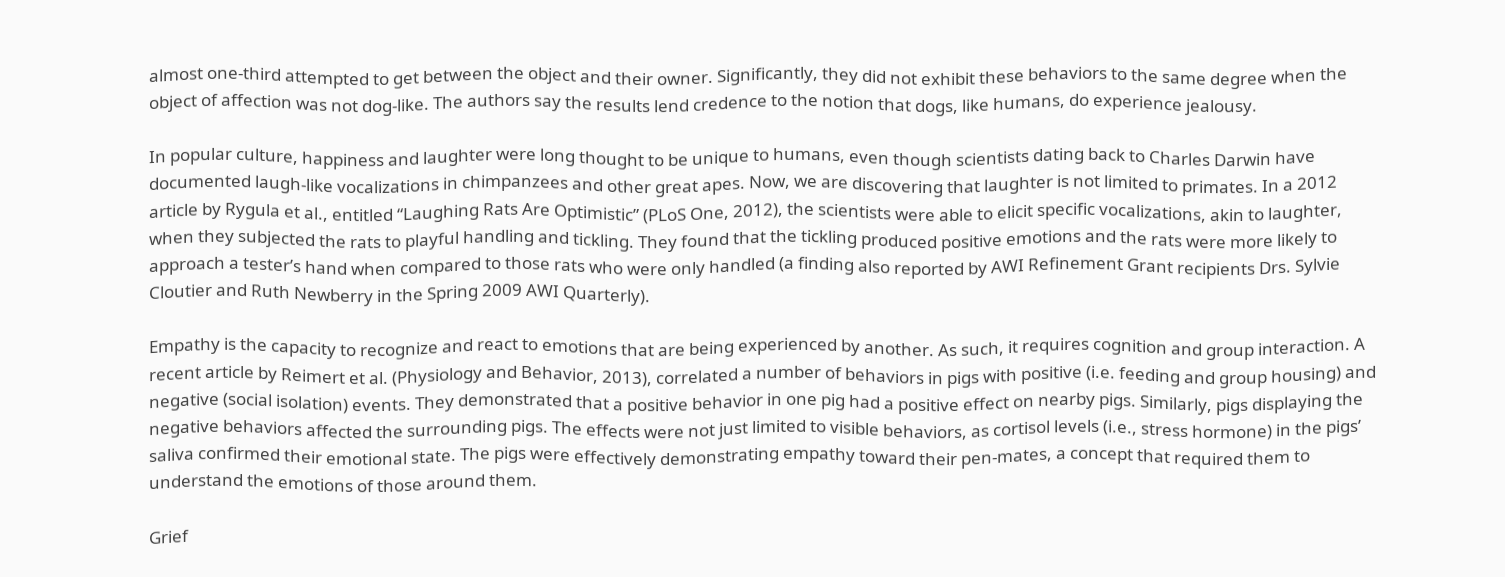almost one-third attempted to get between the object and their owner. Significantly, they did not exhibit these behaviors to the same degree when the object of affection was not dog-like. The authors say the results lend credence to the notion that dogs, like humans, do experience jealousy.

In popular culture, happiness and laughter were long thought to be unique to humans, even though scientists dating back to Charles Darwin have documented laugh-like vocalizations in chimpanzees and other great apes. Now, we are discovering that laughter is not limited to primates. In a 2012 article by Rygula et al., entitled “Laughing Rats Are Optimistic” (PLoS One, 2012), the scientists were able to elicit specific vocalizations, akin to laughter, when they subjected the rats to playful handling and tickling. They found that the tickling produced positive emotions and the rats were more likely to approach a tester’s hand when compared to those rats who were only handled (a finding also reported by AWI Refinement Grant recipients Drs. Sylvie Cloutier and Ruth Newberry in the Spring 2009 AWI Quarterly).

Empathy is the capacity to recognize and react to emotions that are being experienced by another. As such, it requires cognition and group interaction. A recent article by Reimert et al. (Physiology and Behavior, 2013), correlated a number of behaviors in pigs with positive (i.e. feeding and group housing) and negative (social isolation) events. They demonstrated that a positive behavior in one pig had a positive effect on nearby pigs. Similarly, pigs displaying the negative behaviors affected the surrounding pigs. The effects were not just limited to visible behaviors, as cortisol levels (i.e., stress hormone) in the pigs’ saliva confirmed their emotional state. The pigs were effectively demonstrating empathy toward their pen-mates, a concept that required them to understand the emotions of those around them.

Grief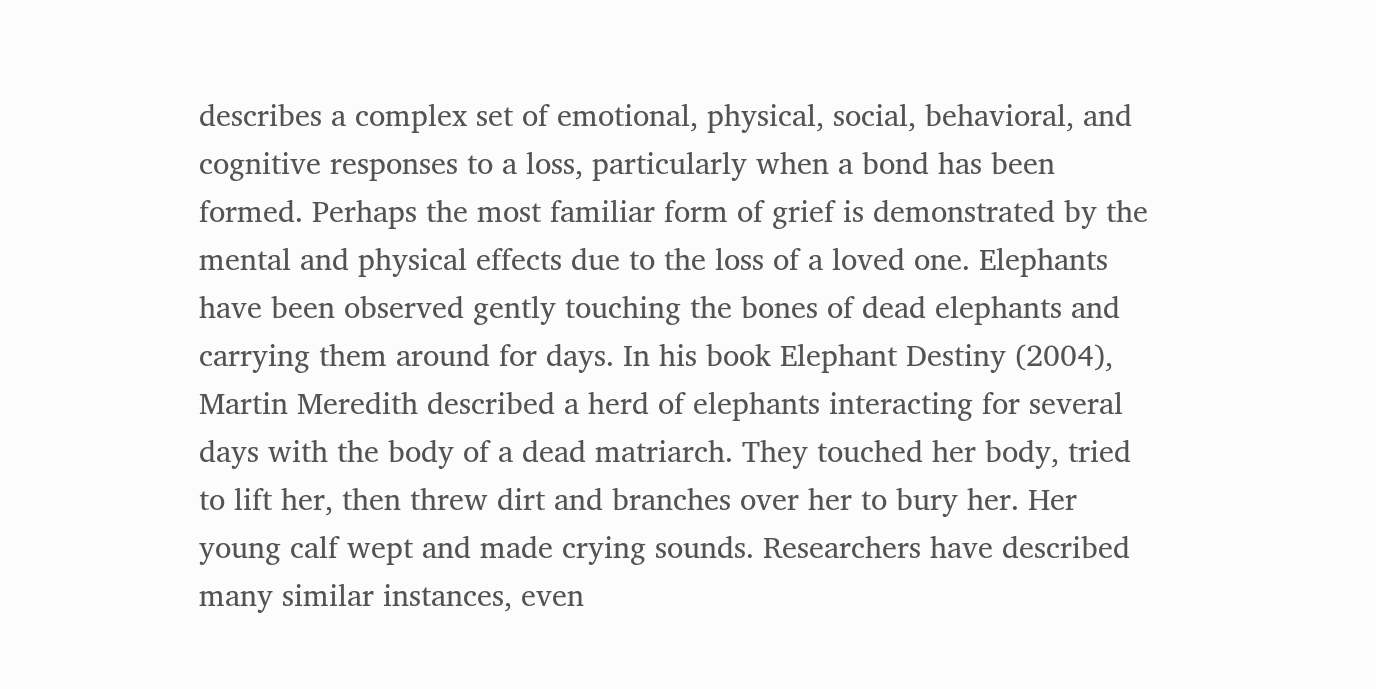describes a complex set of emotional, physical, social, behavioral, and cognitive responses to a loss, particularly when a bond has been formed. Perhaps the most familiar form of grief is demonstrated by the mental and physical effects due to the loss of a loved one. Elephants have been observed gently touching the bones of dead elephants and carrying them around for days. In his book Elephant Destiny (2004), Martin Meredith described a herd of elephants interacting for several days with the body of a dead matriarch. They touched her body, tried to lift her, then threw dirt and branches over her to bury her. Her young calf wept and made crying sounds. Researchers have described many similar instances, even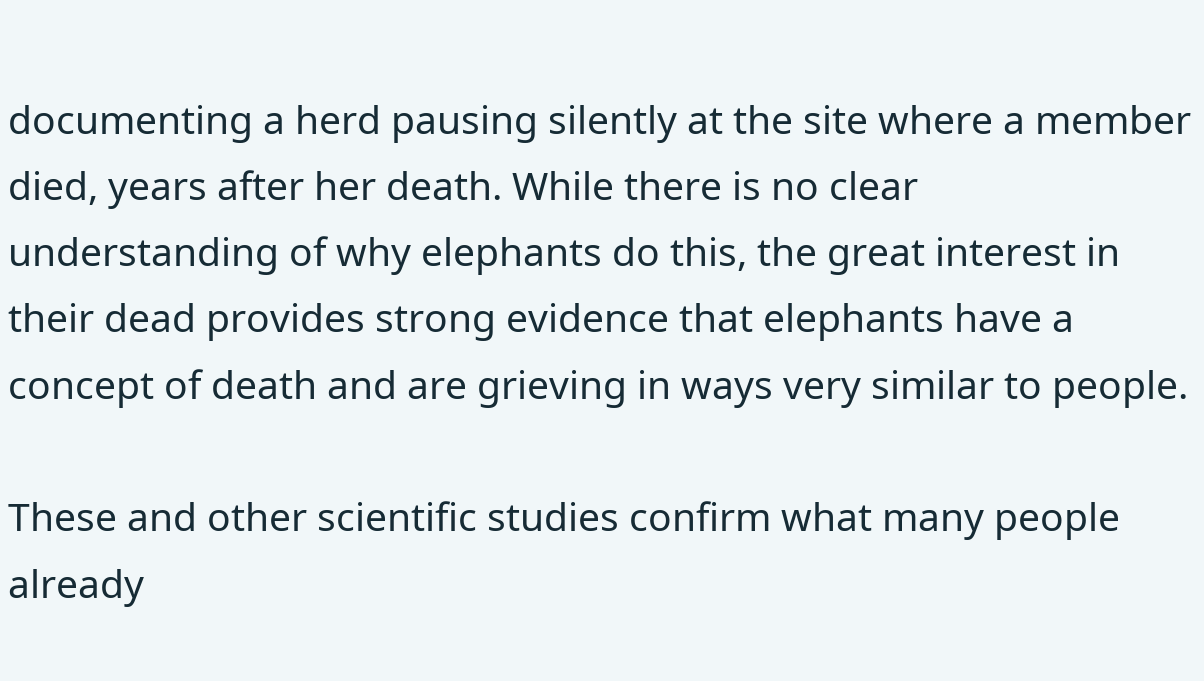documenting a herd pausing silently at the site where a member died, years after her death. While there is no clear understanding of why elephants do this, the great interest in their dead provides strong evidence that elephants have a concept of death and are grieving in ways very similar to people.

These and other scientific studies confirm what many people already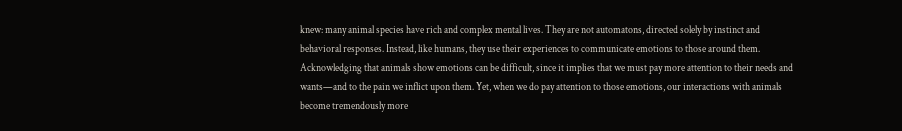knew: many animal species have rich and complex mental lives. They are not automatons, directed solely by instinct and behavioral responses. Instead, like humans, they use their experiences to communicate emotions to those around them. Acknowledging that animals show emotions can be difficult, since it implies that we must pay more attention to their needs and wants—and to the pain we inflict upon them. Yet, when we do pay attention to those emotions, our interactions with animals become tremendously more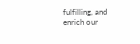fulfilling, and enrich our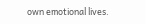own emotional lives.